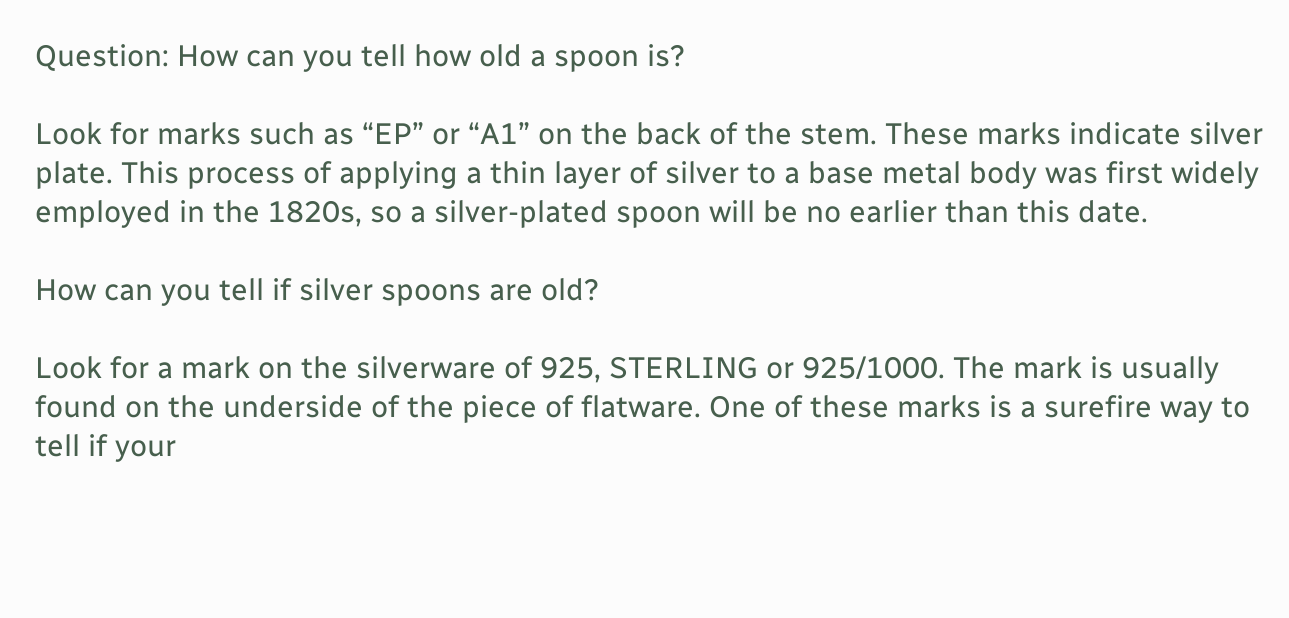Question: How can you tell how old a spoon is?

Look for marks such as “EP” or “A1” on the back of the stem. These marks indicate silver plate. This process of applying a thin layer of silver to a base metal body was first widely employed in the 1820s, so a silver-plated spoon will be no earlier than this date.

How can you tell if silver spoons are old?

Look for a mark on the silverware of 925, STERLING or 925/1000. The mark is usually found on the underside of the piece of flatware. One of these marks is a surefire way to tell if your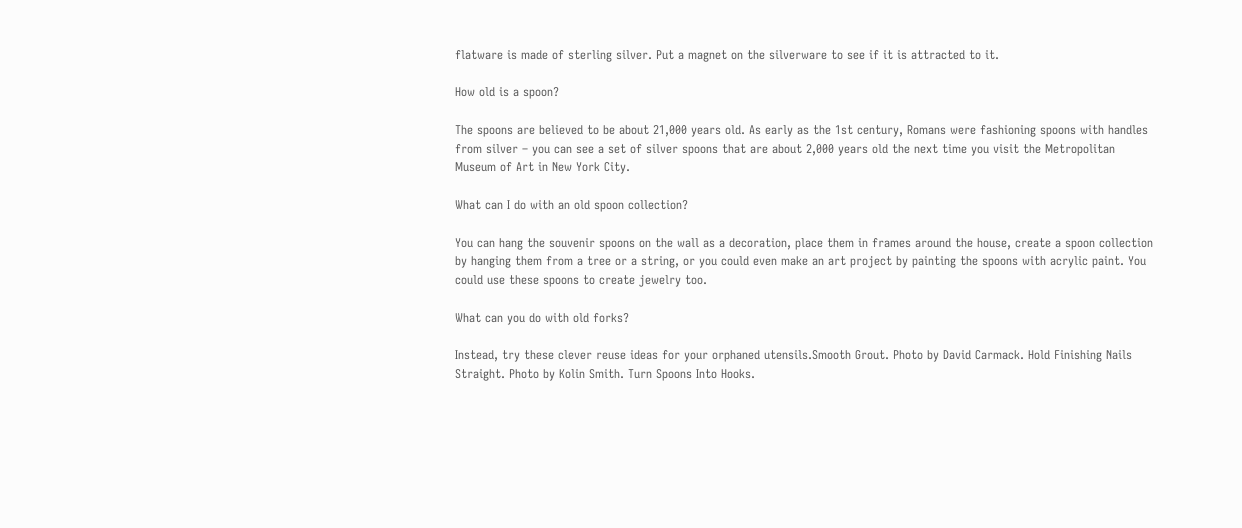flatware is made of sterling silver. Put a magnet on the silverware to see if it is attracted to it.

How old is a spoon?

The spoons are believed to be about 21,000 years old. As early as the 1st century, Romans were fashioning spoons with handles from silver – you can see a set of silver spoons that are about 2,000 years old the next time you visit the Metropolitan Museum of Art in New York City.

What can I do with an old spoon collection?

You can hang the souvenir spoons on the wall as a decoration, place them in frames around the house, create a spoon collection by hanging them from a tree or a string, or you could even make an art project by painting the spoons with acrylic paint. You could use these spoons to create jewelry too.

What can you do with old forks?

Instead, try these clever reuse ideas for your orphaned utensils.Smooth Grout. Photo by David Carmack. Hold Finishing Nails Straight. Photo by Kolin Smith. Turn Spoons Into Hooks.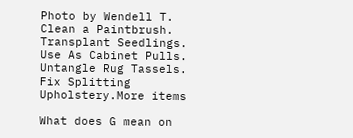Photo by Wendell T. Clean a Paintbrush. Transplant Seedlings. Use As Cabinet Pulls. Untangle Rug Tassels. Fix Splitting Upholstery.More items

What does G mean on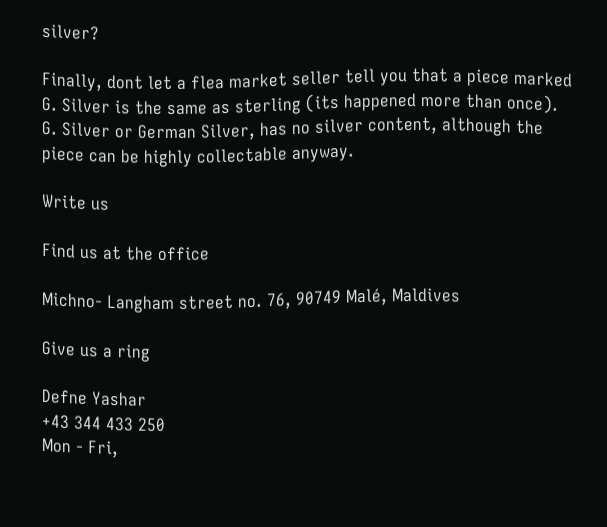silver?

Finally, dont let a flea market seller tell you that a piece marked G. Silver is the same as sterling (its happened more than once). G. Silver or German Silver, has no silver content, although the piece can be highly collectable anyway.

Write us

Find us at the office

Michno- Langham street no. 76, 90749 Malé, Maldives

Give us a ring

Defne Yashar
+43 344 433 250
Mon - Fri,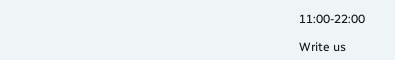11:00-22:00

Write us